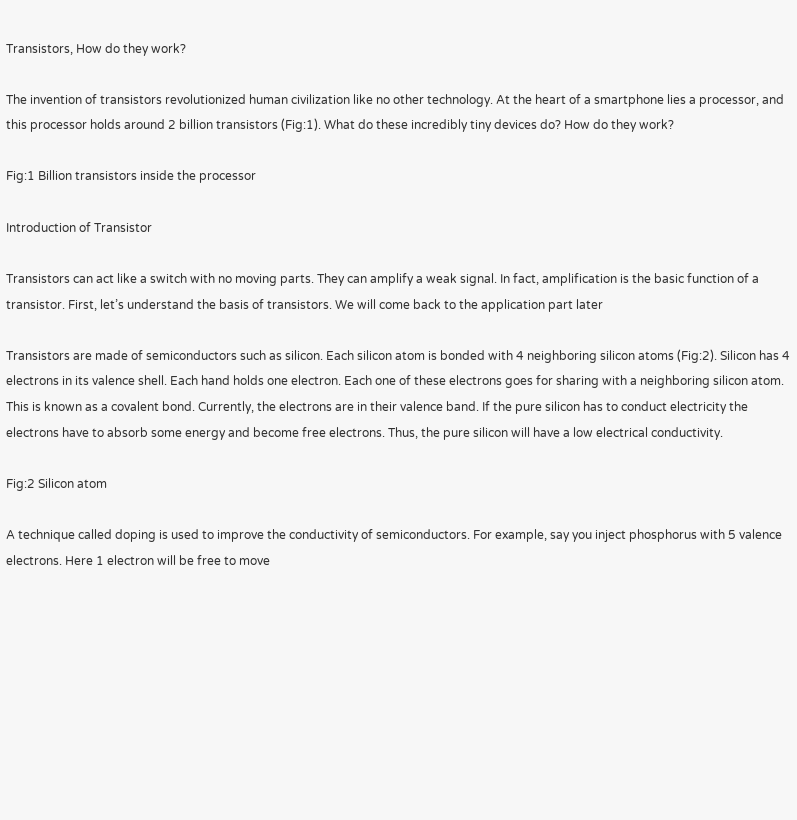Transistors, How do they work?

The invention of transistors revolutionized human civilization like no other technology. At the heart of a smartphone lies a processor, and this processor holds around 2 billion transistors (Fig:1). What do these incredibly tiny devices do? How do they work?

Fig:1 Billion transistors inside the processor

Introduction of Transistor

Transistors can act like a switch with no moving parts. They can amplify a weak signal. In fact, amplification is the basic function of a transistor. First, let’s understand the basis of transistors. We will come back to the application part later

Transistors are made of semiconductors such as silicon. Each silicon atom is bonded with 4 neighboring silicon atoms (Fig:2). Silicon has 4 electrons in its valence shell. Each hand holds one electron. Each one of these electrons goes for sharing with a neighboring silicon atom. This is known as a covalent bond. Currently, the electrons are in their valence band. If the pure silicon has to conduct electricity the electrons have to absorb some energy and become free electrons. Thus, the pure silicon will have a low electrical conductivity.

Fig:2 Silicon atom

A technique called doping is used to improve the conductivity of semiconductors. For example, say you inject phosphorus with 5 valence electrons. Here 1 electron will be free to move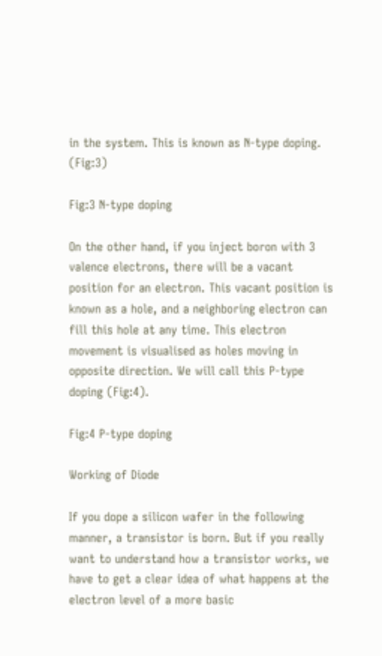in the system. This is known as N-type doping. (Fig:3)

Fig:3 N-type doping

On the other hand, if you inject boron with 3 valence electrons, there will be a vacant position for an electron. This vacant position is known as a hole, and a neighboring electron can fill this hole at any time. This electron movement is visualised as holes moving in opposite direction. We will call this P-type doping (Fig:4).

Fig:4 P-type doping

Working of Diode

If you dope a silicon wafer in the following manner, a transistor is born. But if you really want to understand how a transistor works, we have to get a clear idea of what happens at the electron level of a more basic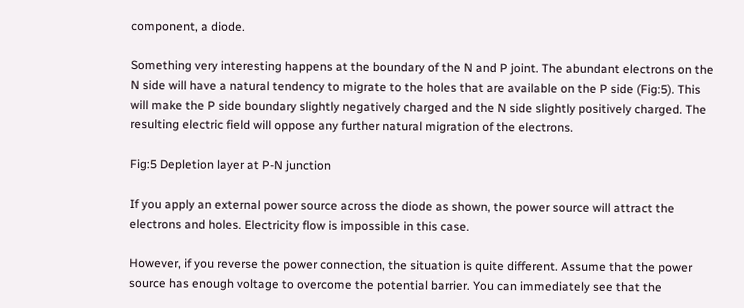component, a diode.

Something very interesting happens at the boundary of the N and P joint. The abundant electrons on the N side will have a natural tendency to migrate to the holes that are available on the P side (Fig:5). This will make the P side boundary slightly negatively charged and the N side slightly positively charged. The resulting electric field will oppose any further natural migration of the electrons.

Fig:5 Depletion layer at P-N junction

If you apply an external power source across the diode as shown, the power source will attract the electrons and holes. Electricity flow is impossible in this case.

However, if you reverse the power connection, the situation is quite different. Assume that the power source has enough voltage to overcome the potential barrier. You can immediately see that the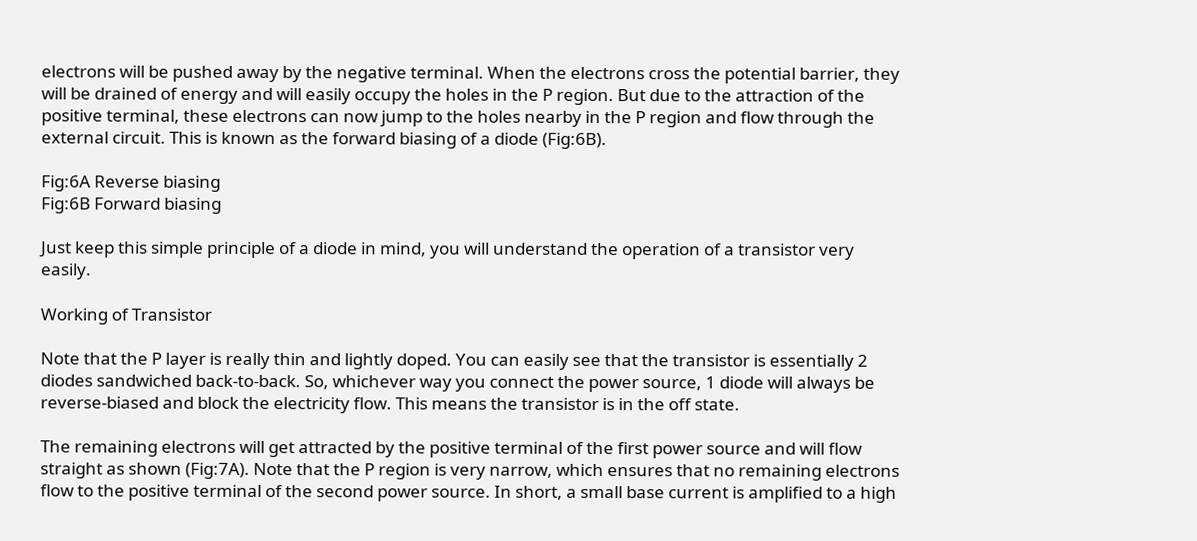electrons will be pushed away by the negative terminal. When the electrons cross the potential barrier, they will be drained of energy and will easily occupy the holes in the P region. But due to the attraction of the positive terminal, these electrons can now jump to the holes nearby in the P region and flow through the external circuit. This is known as the forward biasing of a diode (Fig:6B).

Fig:6A Reverse biasing
Fig:6B Forward biasing

Just keep this simple principle of a diode in mind, you will understand the operation of a transistor very easily.

Working of Transistor

Note that the P layer is really thin and lightly doped. You can easily see that the transistor is essentially 2 diodes sandwiched back-to-back. So, whichever way you connect the power source, 1 diode will always be reverse-biased and block the electricity flow. This means the transistor is in the off state.

The remaining electrons will get attracted by the positive terminal of the first power source and will flow straight as shown (Fig:7A). Note that the P region is very narrow, which ensures that no remaining electrons flow to the positive terminal of the second power source. In short, a small base current is amplified to a high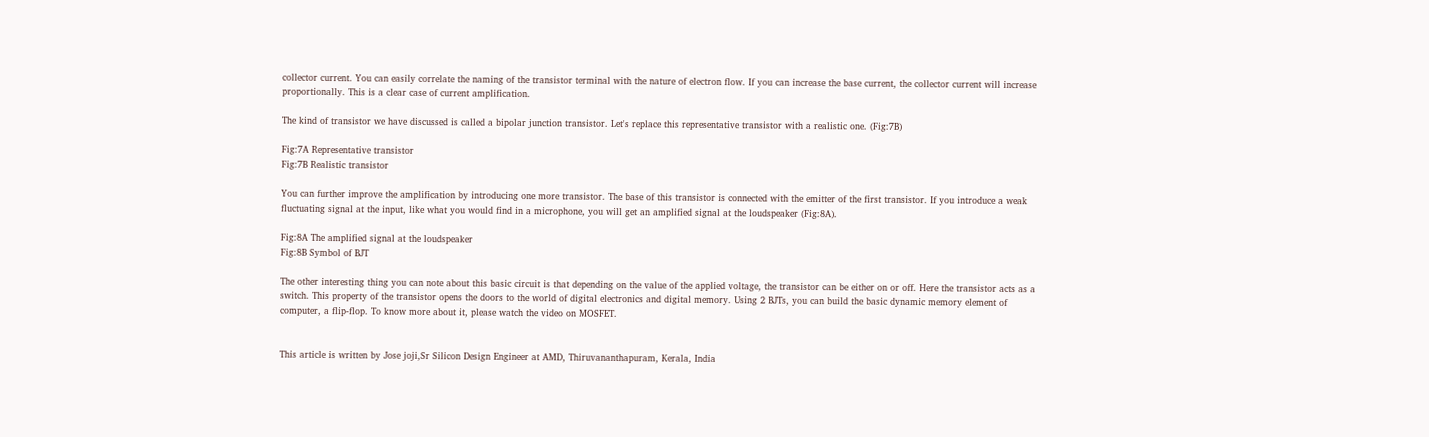collector current. You can easily correlate the naming of the transistor terminal with the nature of electron flow. If you can increase the base current, the collector current will increase proportionally. This is a clear case of current amplification.

The kind of transistor we have discussed is called a bipolar junction transistor. Let's replace this representative transistor with a realistic one. (Fig:7B)

Fig:7A Representative transistor
Fig:7B Realistic transistor

You can further improve the amplification by introducing one more transistor. The base of this transistor is connected with the emitter of the first transistor. If you introduce a weak fluctuating signal at the input, like what you would find in a microphone, you will get an amplified signal at the loudspeaker (Fig:8A).

Fig:8A The amplified signal at the loudspeaker
Fig:8B Symbol of BJT

The other interesting thing you can note about this basic circuit is that depending on the value of the applied voltage, the transistor can be either on or off. Here the transistor acts as a switch. This property of the transistor opens the doors to the world of digital electronics and digital memory. Using 2 BJTs, you can build the basic dynamic memory element of computer, a flip-flop. To know more about it, please watch the video on MOSFET.


This article is written by Jose joji,Sr Silicon Design Engineer at AMD, Thiruvananthapuram, Kerala, India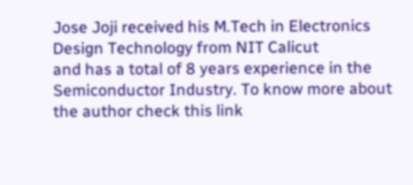Jose Joji received his M.Tech in Electronics Design Technology from NIT Calicut
and has a total of 8 years experience in the Semiconductor Industry. To know more about the author check this link